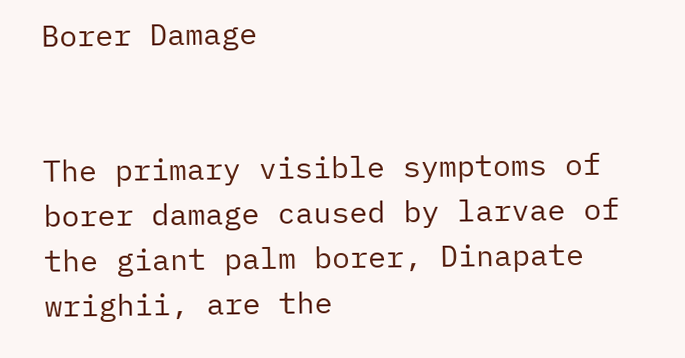Borer Damage


The primary visible symptoms of borer damage caused by larvae of the giant palm borer, Dinapate wrighii, are the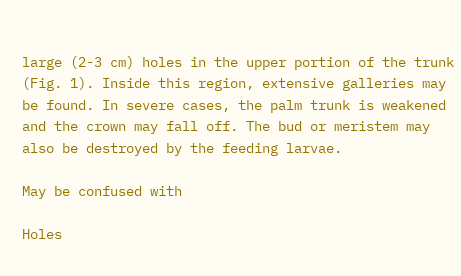large (2-3 cm) holes in the upper portion of the trunk (Fig. 1). Inside this region, extensive galleries may be found. In severe cases, the palm trunk is weakened and the crown may fall off. The bud or meristem may also be destroyed by the feeding larvae.

May be confused with

Holes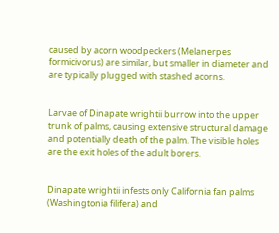caused by acorn woodpeckers (Melanerpes formicivorus) are similar, but smaller in diameter and are typically plugged with stashed acorns.


Larvae of Dinapate wrightii burrow into the upper trunk of palms, causing extensive structural damage and potentially death of the palm. The visible holes are the exit holes of the adult borers.


Dinapate wrightii infests only California fan palms (Washingtonia filifera) and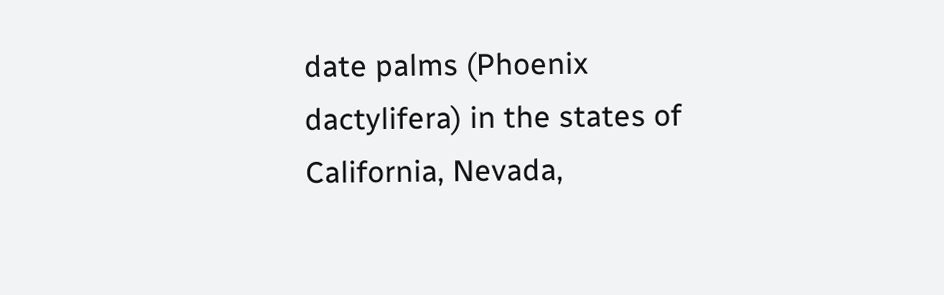date palms (Phoenix dactylifera) in the states of California, Nevada,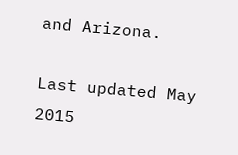and Arizona.

Last updated May 2015